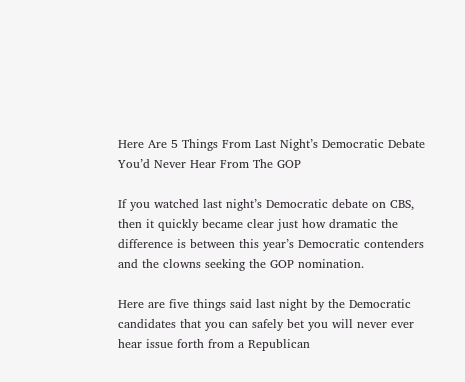Here Are 5 Things From Last Night’s Democratic Debate You’d Never Hear From The GOP

If you watched last night’s Democratic debate on CBS, then it quickly became clear just how dramatic the difference is between this year’s Democratic contenders and the clowns seeking the GOP nomination.

Here are five things said last night by the Democratic candidates that you can safely bet you will never ever hear issue forth from a Republican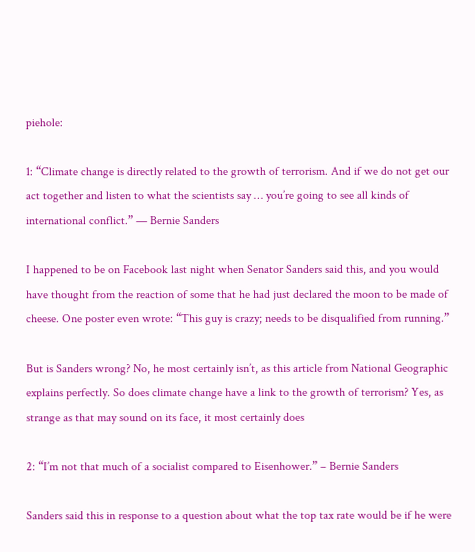piehole:

1: “Climate change is directly related to the growth of terrorism. And if we do not get our act together and listen to what the scientists say … you’re going to see all kinds of international conflict.” — Bernie Sanders

I happened to be on Facebook last night when Senator Sanders said this, and you would have thought from the reaction of some that he had just declared the moon to be made of cheese. One poster even wrote: “This guy is crazy; needs to be disqualified from running.”

But is Sanders wrong? No, he most certainly isn’t, as this article from National Geographic explains perfectly. So does climate change have a link to the growth of terrorism? Yes, as strange as that may sound on its face, it most certainly does

2: “I’m not that much of a socialist compared to Eisenhower.” – Bernie Sanders

Sanders said this in response to a question about what the top tax rate would be if he were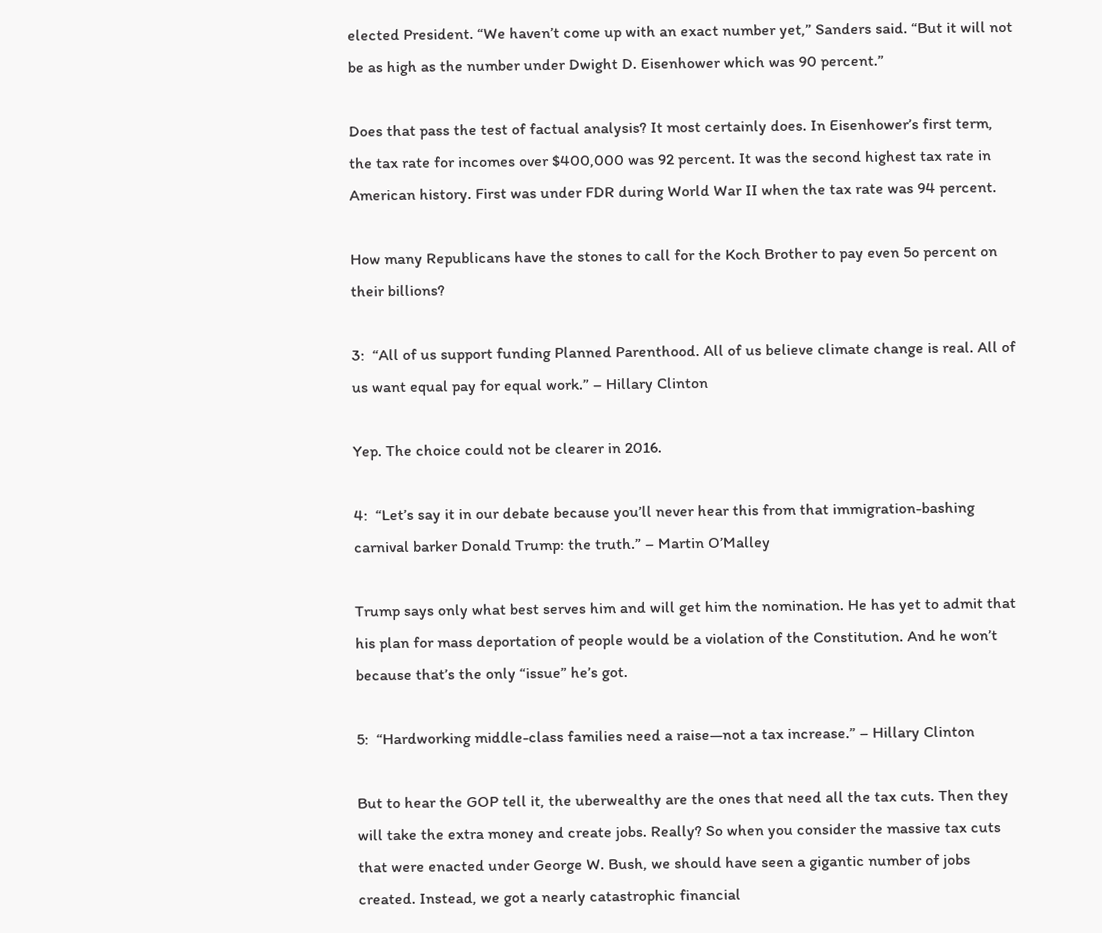elected President. “We haven’t come up with an exact number yet,” Sanders said. “But it will not be as high as the number under Dwight D. Eisenhower which was 90 percent.”

Does that pass the test of factual analysis? It most certainly does. In Eisenhower’s first term, the tax rate for incomes over $400,000 was 92 percent. It was the second highest tax rate in American history. First was under FDR during World War II when the tax rate was 94 percent.

How many Republicans have the stones to call for the Koch Brother to pay even 5o percent on their billions?

3:  “All of us support funding Planned Parenthood. All of us believe climate change is real. All of us want equal pay for equal work.” – Hillary Clinton

Yep. The choice could not be clearer in 2016.

4:  “Let’s say it in our debate because you’ll never hear this from that immigration-bashing carnival barker Donald Trump: the truth.” – Martin O’Malley

Trump says only what best serves him and will get him the nomination. He has yet to admit that his plan for mass deportation of people would be a violation of the Constitution. And he won’t because that’s the only “issue” he’s got.

5:  “Hardworking middle-class families need a raise—not a tax increase.” – Hillary Clinton

But to hear the GOP tell it, the uberwealthy are the ones that need all the tax cuts. Then they will take the extra money and create jobs. Really? So when you consider the massive tax cuts that were enacted under George W. Bush, we should have seen a gigantic number of jobs created. Instead, we got a nearly catastrophic financial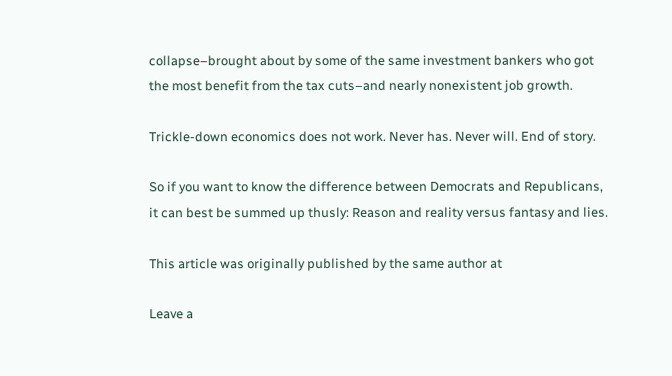collapse–brought about by some of the same investment bankers who got the most benefit from the tax cuts–and nearly nonexistent job growth.

Trickle-down economics does not work. Never has. Never will. End of story.

So if you want to know the difference between Democrats and Republicans, it can best be summed up thusly: Reason and reality versus fantasy and lies.

This article was originally published by the same author at

Leave a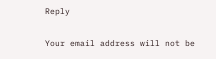Reply

Your email address will not be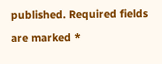published. Required fields are marked *